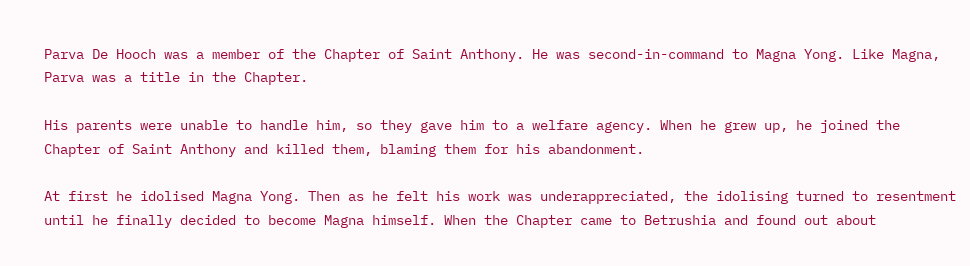Parva De Hooch was a member of the Chapter of Saint Anthony. He was second-in-command to Magna Yong. Like Magna, Parva was a title in the Chapter.

His parents were unable to handle him, so they gave him to a welfare agency. When he grew up, he joined the Chapter of Saint Anthony and killed them, blaming them for his abandonment.

At first he idolised Magna Yong. Then as he felt his work was underappreciated, the idolising turned to resentment until he finally decided to become Magna himself. When the Chapter came to Betrushia and found out about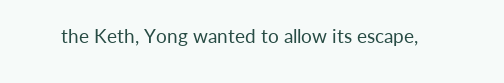the Keth, Yong wanted to allow its escape,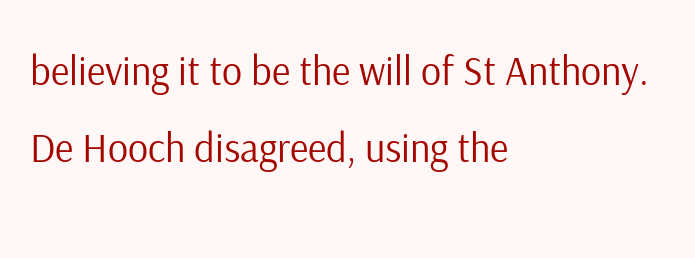believing it to be the will of St Anthony. De Hooch disagreed, using the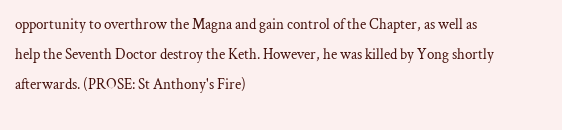opportunity to overthrow the Magna and gain control of the Chapter, as well as help the Seventh Doctor destroy the Keth. However, he was killed by Yong shortly afterwards. (PROSE: St Anthony's Fire)